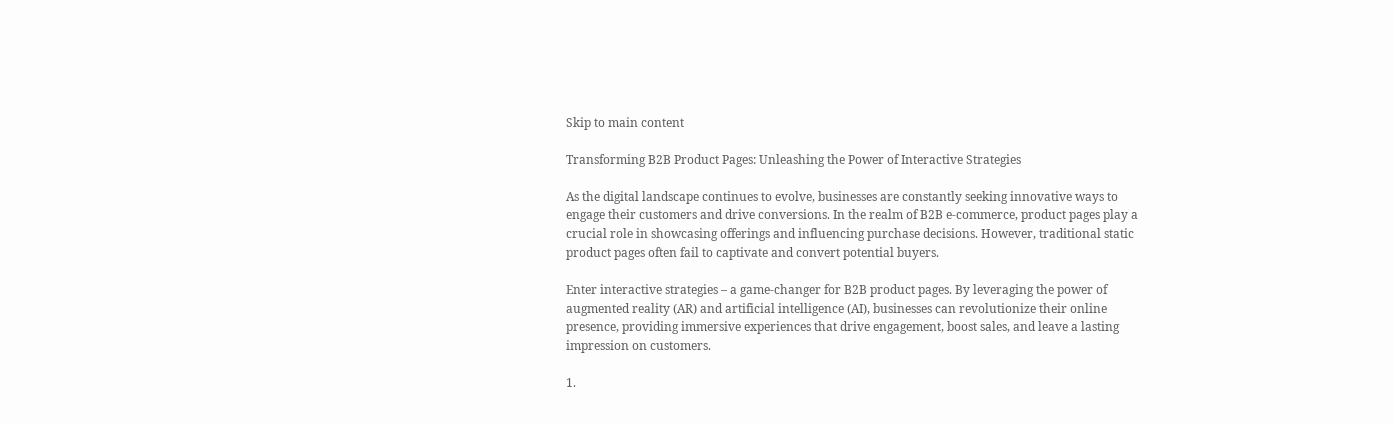Skip to main content

Transforming B2B Product Pages: Unleashing the Power of Interactive Strategies

As the digital landscape continues to evolve, businesses are constantly seeking innovative ways to engage their customers and drive conversions. In the realm of B2B e-commerce, product pages play a crucial role in showcasing offerings and influencing purchase decisions. However, traditional static product pages often fail to captivate and convert potential buyers.

Enter interactive strategies – a game-changer for B2B product pages. By leveraging the power of augmented reality (AR) and artificial intelligence (AI), businesses can revolutionize their online presence, providing immersive experiences that drive engagement, boost sales, and leave a lasting impression on customers.

1.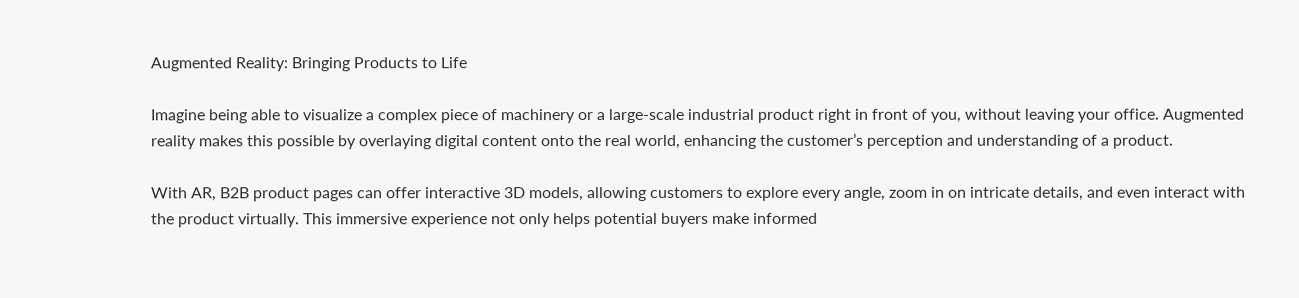Augmented Reality: Bringing Products to Life

Imagine being able to visualize a complex piece of machinery or a large-scale industrial product right in front of you, without leaving your office. Augmented reality makes this possible by overlaying digital content onto the real world, enhancing the customer’s perception and understanding of a product.

With AR, B2B product pages can offer interactive 3D models, allowing customers to explore every angle, zoom in on intricate details, and even interact with the product virtually. This immersive experience not only helps potential buyers make informed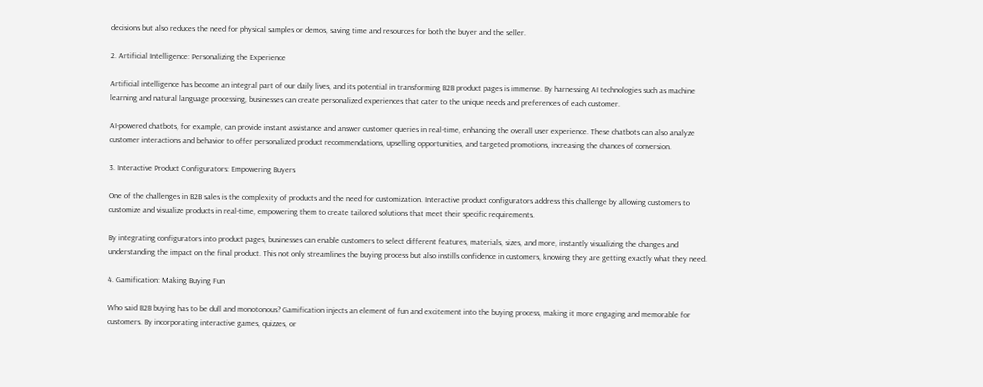decisions but also reduces the need for physical samples or demos, saving time and resources for both the buyer and the seller.

2. Artificial Intelligence: Personalizing the Experience

Artificial intelligence has become an integral part of our daily lives, and its potential in transforming B2B product pages is immense. By harnessing AI technologies such as machine learning and natural language processing, businesses can create personalized experiences that cater to the unique needs and preferences of each customer.

AI-powered chatbots, for example, can provide instant assistance and answer customer queries in real-time, enhancing the overall user experience. These chatbots can also analyze customer interactions and behavior to offer personalized product recommendations, upselling opportunities, and targeted promotions, increasing the chances of conversion.

3. Interactive Product Configurators: Empowering Buyers

One of the challenges in B2B sales is the complexity of products and the need for customization. Interactive product configurators address this challenge by allowing customers to customize and visualize products in real-time, empowering them to create tailored solutions that meet their specific requirements.

By integrating configurators into product pages, businesses can enable customers to select different features, materials, sizes, and more, instantly visualizing the changes and understanding the impact on the final product. This not only streamlines the buying process but also instills confidence in customers, knowing they are getting exactly what they need.

4. Gamification: Making Buying Fun

Who said B2B buying has to be dull and monotonous? Gamification injects an element of fun and excitement into the buying process, making it more engaging and memorable for customers. By incorporating interactive games, quizzes, or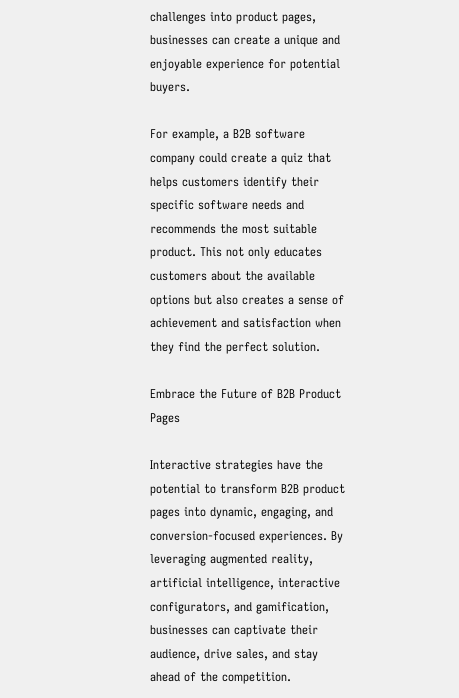challenges into product pages, businesses can create a unique and enjoyable experience for potential buyers.

For example, a B2B software company could create a quiz that helps customers identify their specific software needs and recommends the most suitable product. This not only educates customers about the available options but also creates a sense of achievement and satisfaction when they find the perfect solution.

Embrace the Future of B2B Product Pages

Interactive strategies have the potential to transform B2B product pages into dynamic, engaging, and conversion-focused experiences. By leveraging augmented reality, artificial intelligence, interactive configurators, and gamification, businesses can captivate their audience, drive sales, and stay ahead of the competition.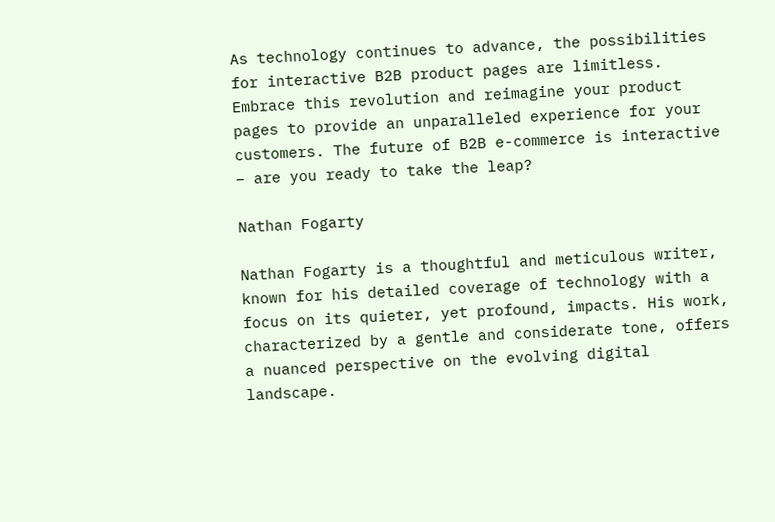As technology continues to advance, the possibilities for interactive B2B product pages are limitless. Embrace this revolution and reimagine your product pages to provide an unparalleled experience for your customers. The future of B2B e-commerce is interactive – are you ready to take the leap?

Nathan Fogarty

Nathan Fogarty is a thoughtful and meticulous writer, known for his detailed coverage of technology with a focus on its quieter, yet profound, impacts. His work, characterized by a gentle and considerate tone, offers a nuanced perspective on the evolving digital landscape.